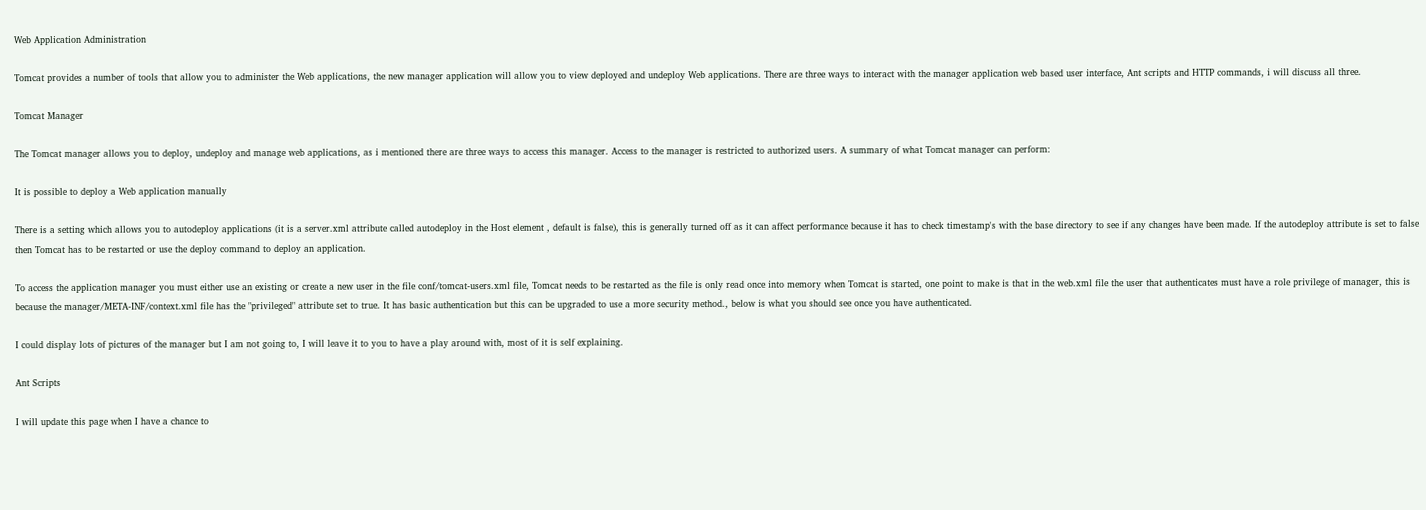Web Application Administration

Tomcat provides a number of tools that allow you to administer the Web applications, the new manager application will allow you to view deployed and undeploy Web applications. There are three ways to interact with the manager application web based user interface, Ant scripts and HTTP commands, i will discuss all three.

Tomcat Manager

The Tomcat manager allows you to deploy, undeploy and manage web applications, as i mentioned there are three ways to access this manager. Access to the manager is restricted to authorized users. A summary of what Tomcat manager can perform:

It is possible to deploy a Web application manually

There is a setting which allows you to autodeploy applications (it is a server.xml attribute called autodeploy in the Host element , default is false), this is generally turned off as it can affect performance because it has to check timestamp's with the base directory to see if any changes have been made. If the autodeploy attribute is set to false then Tomcat has to be restarted or use the deploy command to deploy an application.

To access the application manager you must either use an existing or create a new user in the file conf/tomcat-users.xml file, Tomcat needs to be restarted as the file is only read once into memory when Tomcat is started, one point to make is that in the web.xml file the user that authenticates must have a role privilege of manager, this is because the manager/META-INF/context.xml file has the "privileged" attribute set to true. It has basic authentication but this can be upgraded to use a more security method., below is what you should see once you have authenticated.

I could display lots of pictures of the manager but I am not going to, I will leave it to you to have a play around with, most of it is self explaining.

Ant Scripts

I will update this page when I have a chance to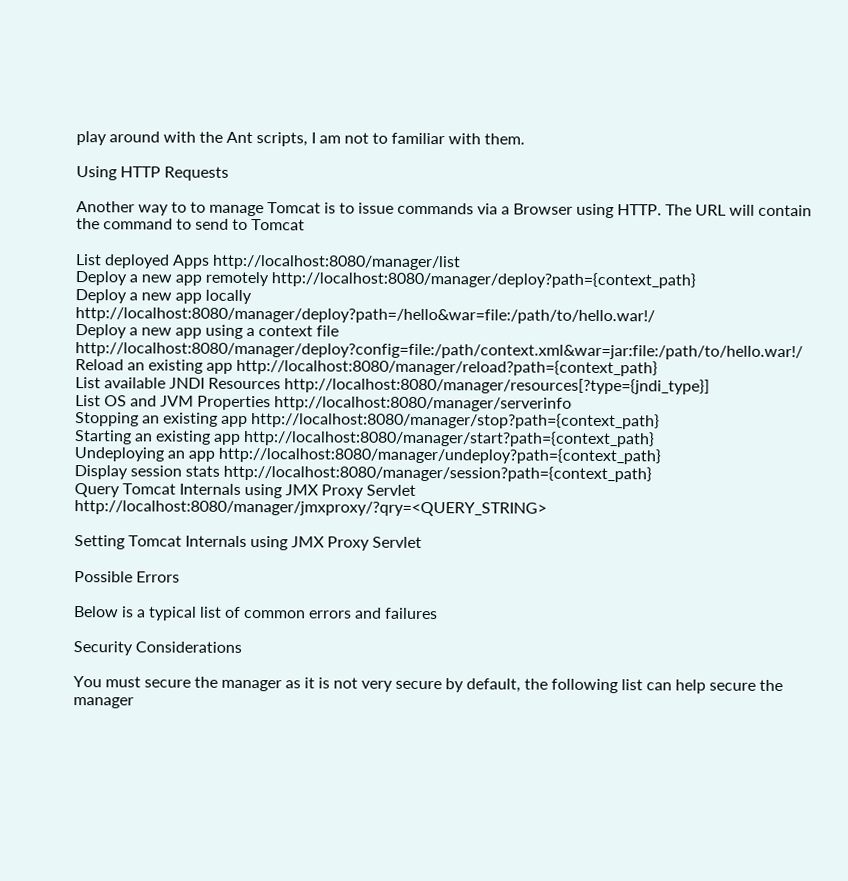play around with the Ant scripts, I am not to familiar with them.

Using HTTP Requests

Another way to to manage Tomcat is to issue commands via a Browser using HTTP. The URL will contain the command to send to Tomcat

List deployed Apps http://localhost:8080/manager/list
Deploy a new app remotely http://localhost:8080/manager/deploy?path={context_path}
Deploy a new app locally http://localhost:8080/manager/deploy?path=/hello&war=file:/path/to/hello.war!/
Deploy a new app using a context file http://localhost:8080/manager/deploy?config=file:/path/context.xml&war=jar:file:/path/to/hello.war!/
Reload an existing app http://localhost:8080/manager/reload?path={context_path}
List available JNDI Resources http://localhost:8080/manager/resources[?type={jndi_type}]
List OS and JVM Properties http://localhost:8080/manager/serverinfo
Stopping an existing app http://localhost:8080/manager/stop?path={context_path}
Starting an existing app http://localhost:8080/manager/start?path={context_path}
Undeploying an app http://localhost:8080/manager/undeploy?path={context_path}
Display session stats http://localhost:8080/manager/session?path={context_path}
Query Tomcat Internals using JMX Proxy Servlet http://localhost:8080/manager/jmxproxy/?qry=<QUERY_STRING>

Setting Tomcat Internals using JMX Proxy Servlet

Possible Errors

Below is a typical list of common errors and failures

Security Considerations

You must secure the manager as it is not very secure by default, the following list can help secure the manager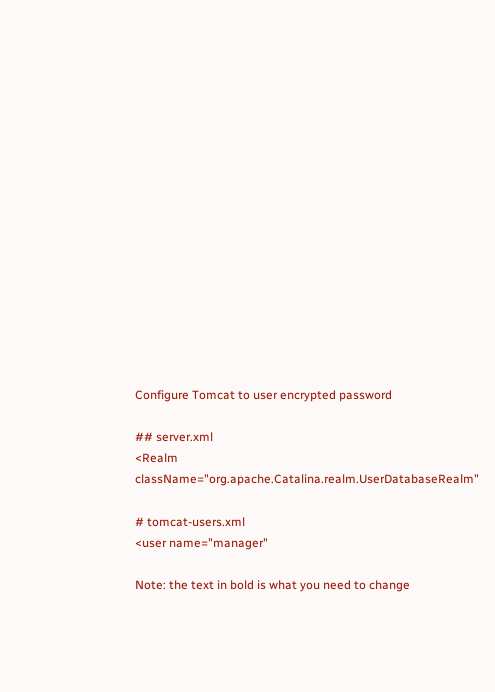Configure Tomcat to user encrypted password

## server.xml
<Realm className="org.apache.Catalina.realm.UserDatabaseRealm"

# tomcat-users.xml
<user name="manager"

Note: the text in bold is what you need to change